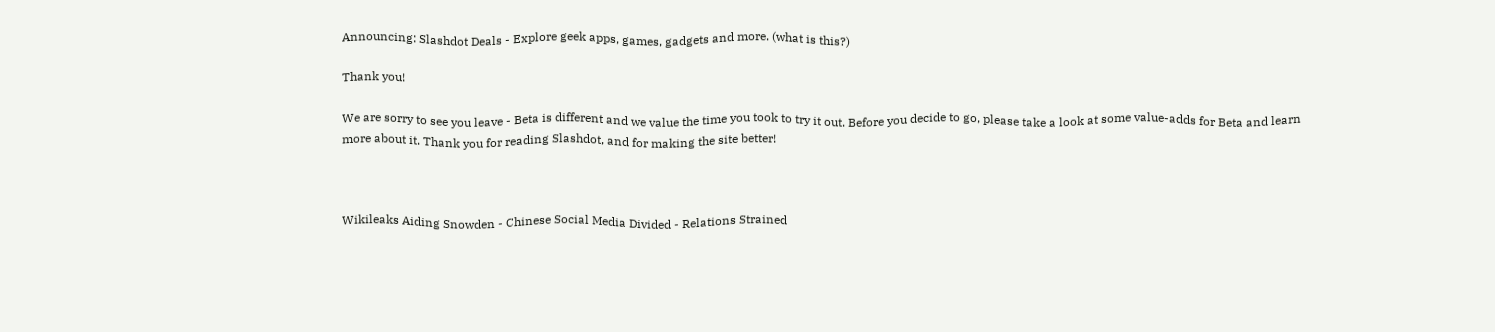Announcing: Slashdot Deals - Explore geek apps, games, gadgets and more. (what is this?)

Thank you!

We are sorry to see you leave - Beta is different and we value the time you took to try it out. Before you decide to go, please take a look at some value-adds for Beta and learn more about it. Thank you for reading Slashdot, and for making the site better!



Wikileaks Aiding Snowden - Chinese Social Media Divided - Relations Strained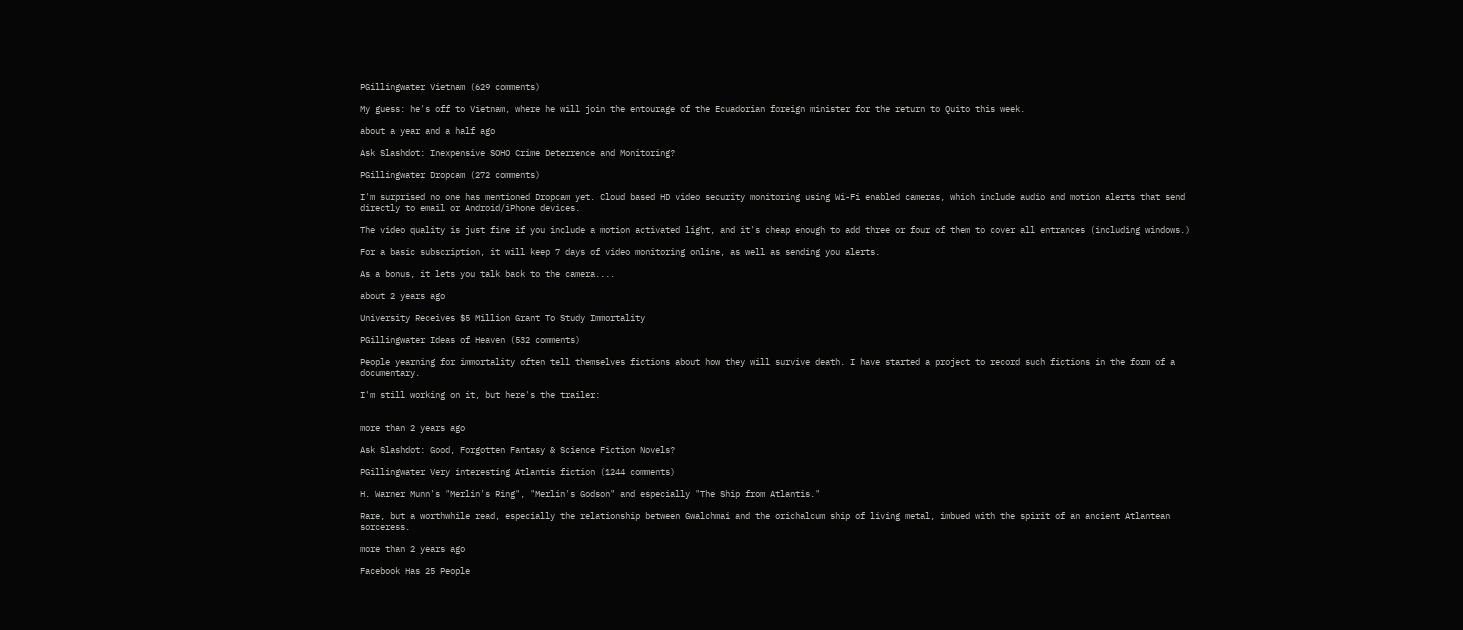PGillingwater Vietnam (629 comments)

My guess: he's off to Vietnam, where he will join the entourage of the Ecuadorian foreign minister for the return to Quito this week.

about a year and a half ago

Ask Slashdot: Inexpensive SOHO Crime Deterrence and Monitoring?

PGillingwater Dropcam (272 comments)

I'm surprised no one has mentioned Dropcam yet. Cloud based HD video security monitoring using Wi-Fi enabled cameras, which include audio and motion alerts that send directly to email or Android/iPhone devices.

The video quality is just fine if you include a motion activated light, and it's cheap enough to add three or four of them to cover all entrances (including windows.)

For a basic subscription, it will keep 7 days of video monitoring online, as well as sending you alerts.

As a bonus, it lets you talk back to the camera....

about 2 years ago

University Receives $5 Million Grant To Study Immortality

PGillingwater Ideas of Heaven (532 comments)

People yearning for immortality often tell themselves fictions about how they will survive death. I have started a project to record such fictions in the form of a documentary.

I'm still working on it, but here's the trailer:


more than 2 years ago

Ask Slashdot: Good, Forgotten Fantasy & Science Fiction Novels?

PGillingwater Very interesting Atlantis fiction (1244 comments)

H. Warner Munn's "Merlin's Ring", "Merlin's Godson" and especially "The Ship from Atlantis."

Rare, but a worthwhile read, especially the relationship between Gwalchmai and the orichalcum ship of living metal, imbued with the spirit of an ancient Atlantean sorceress.

more than 2 years ago

Facebook Has 25 People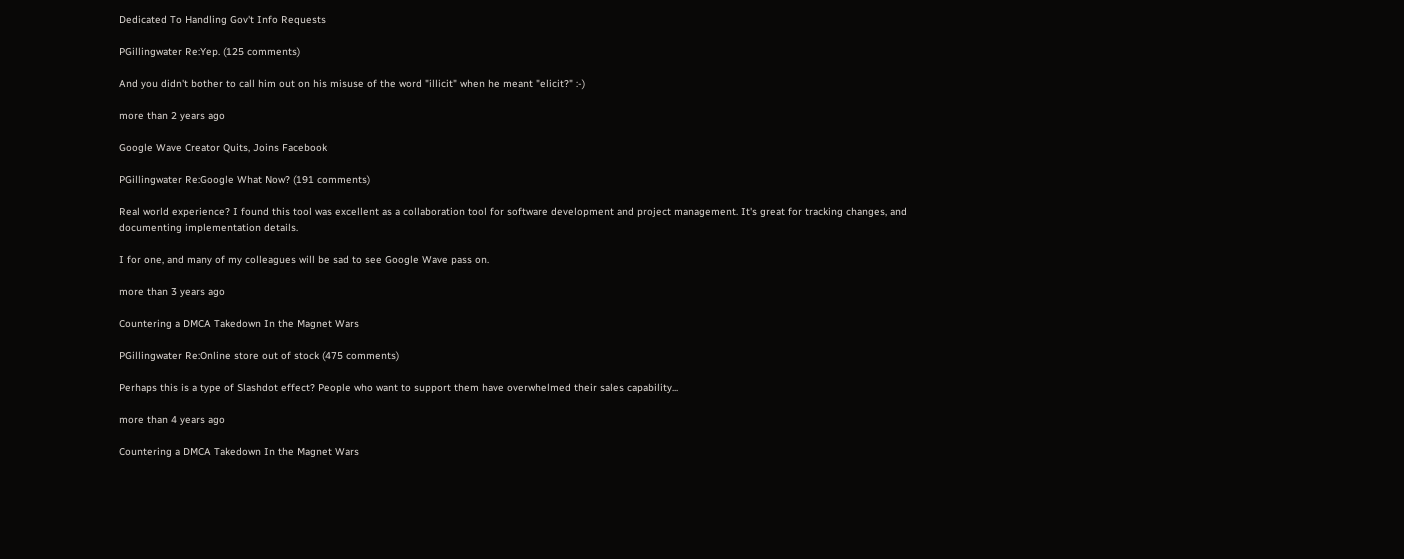Dedicated To Handling Gov't Info Requests

PGillingwater Re:Yep. (125 comments)

And you didn't bother to call him out on his misuse of the word "illicit" when he meant "elicit?" :-)

more than 2 years ago

Google Wave Creator Quits, Joins Facebook

PGillingwater Re:Google What Now? (191 comments)

Real world experience? I found this tool was excellent as a collaboration tool for software development and project management. It's great for tracking changes, and documenting implementation details.

I for one, and many of my colleagues will be sad to see Google Wave pass on.

more than 3 years ago

Countering a DMCA Takedown In the Magnet Wars

PGillingwater Re:Online store out of stock (475 comments)

Perhaps this is a type of Slashdot effect? People who want to support them have overwhelmed their sales capability...

more than 4 years ago

Countering a DMCA Takedown In the Magnet Wars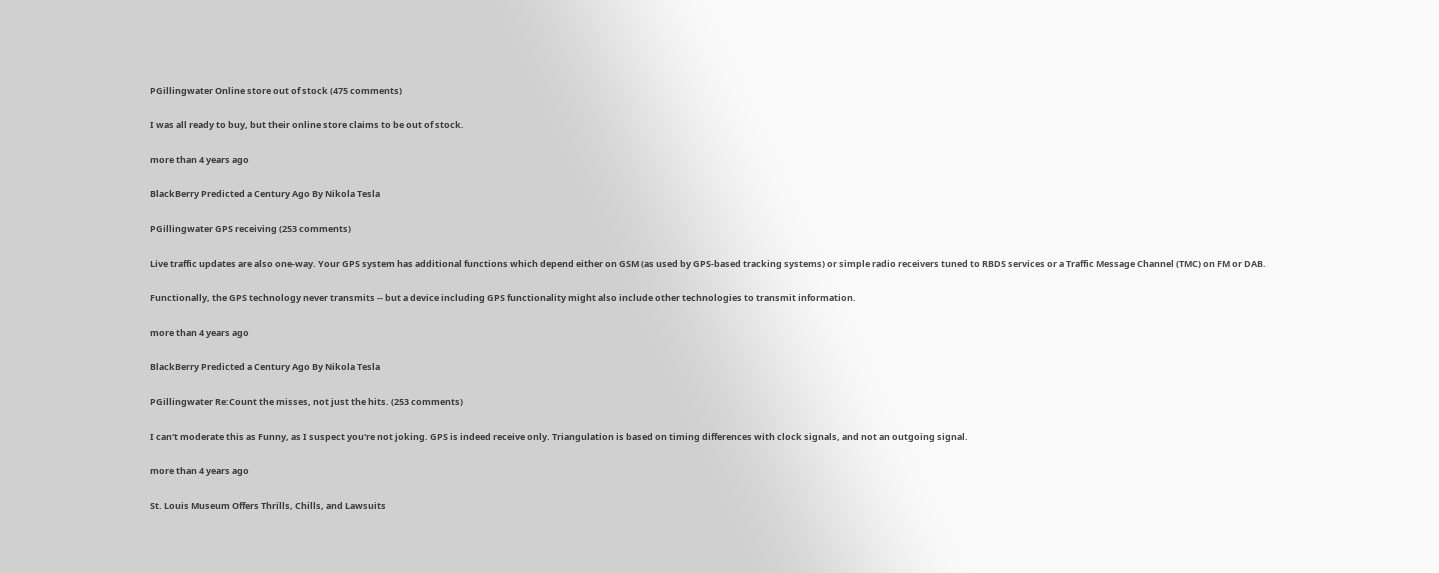PGillingwater Online store out of stock (475 comments)

I was all ready to buy, but their online store claims to be out of stock.

more than 4 years ago

BlackBerry Predicted a Century Ago By Nikola Tesla

PGillingwater GPS receiving (253 comments)

Live traffic updates are also one-way. Your GPS system has additional functions which depend either on GSM (as used by GPS-based tracking systems) or simple radio receivers tuned to RBDS services or a Traffic Message Channel (TMC) on FM or DAB.

Functionally, the GPS technology never transmits -- but a device including GPS functionality might also include other technologies to transmit information.

more than 4 years ago

BlackBerry Predicted a Century Ago By Nikola Tesla

PGillingwater Re:Count the misses, not just the hits. (253 comments)

I can't moderate this as Funny, as I suspect you're not joking. GPS is indeed receive only. Triangulation is based on timing differences with clock signals, and not an outgoing signal.

more than 4 years ago

St. Louis Museum Offers Thrills, Chills, and Lawsuits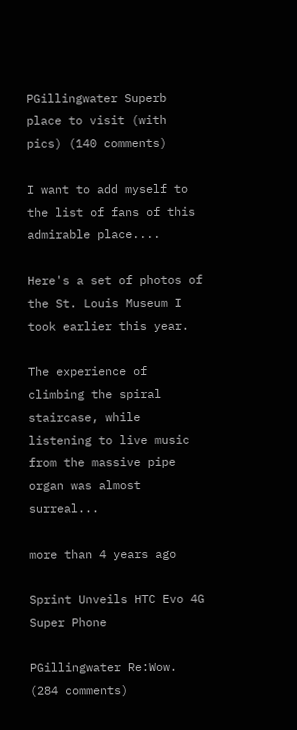PGillingwater Superb place to visit (with pics) (140 comments)

I want to add myself to the list of fans of this admirable place....

Here's a set of photos of the St. Louis Museum I took earlier this year.

The experience of climbing the spiral staircase, while listening to live music from the massive pipe organ was almost surreal...

more than 4 years ago

Sprint Unveils HTC Evo 4G Super Phone

PGillingwater Re:Wow. (284 comments)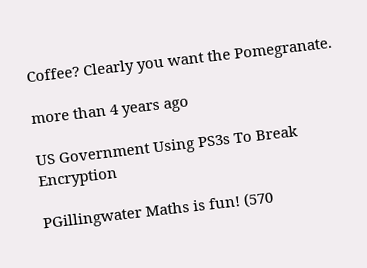Coffee? Clearly you want the Pomegranate.

more than 4 years ago

US Government Using PS3s To Break Encryption

PGillingwater Maths is fun! (570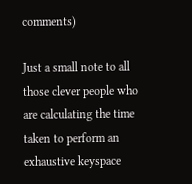comments)

Just a small note to all those clever people who are calculating the time taken to perform an exhaustive keyspace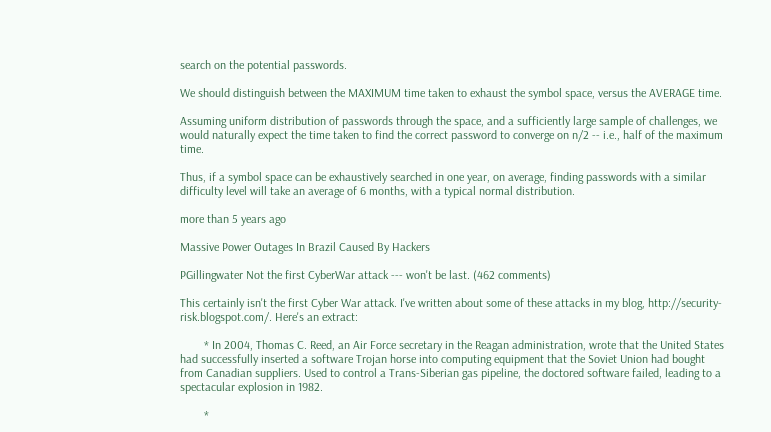search on the potential passwords.

We should distinguish between the MAXIMUM time taken to exhaust the symbol space, versus the AVERAGE time.

Assuming uniform distribution of passwords through the space, and a sufficiently large sample of challenges, we would naturally expect the time taken to find the correct password to converge on n/2 -- i.e., half of the maximum time.

Thus, if a symbol space can be exhaustively searched in one year, on average, finding passwords with a similar difficulty level will take an average of 6 months, with a typical normal distribution.

more than 5 years ago

Massive Power Outages In Brazil Caused By Hackers

PGillingwater Not the first CyberWar attack --- won't be last. (462 comments)

This certainly isn't the first Cyber War attack. I've written about some of these attacks in my blog, http://security-risk.blogspot.com/. Here's an extract:

        * In 2004, Thomas C. Reed, an Air Force secretary in the Reagan administration, wrote that the United States had successfully inserted a software Trojan horse into computing equipment that the Soviet Union had bought from Canadian suppliers. Used to control a Trans-Siberian gas pipeline, the doctored software failed, leading to a spectacular explosion in 1982.

        *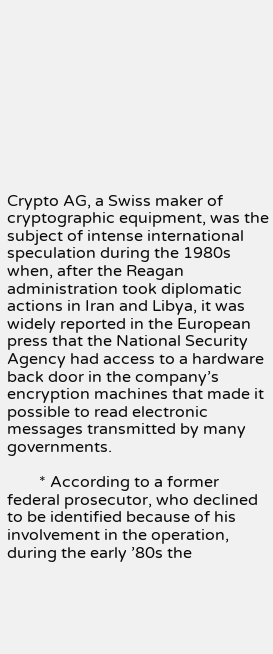Crypto AG, a Swiss maker of cryptographic equipment, was the subject of intense international speculation during the 1980s when, after the Reagan administration took diplomatic actions in Iran and Libya, it was widely reported in the European press that the National Security Agency had access to a hardware back door in the company’s encryption machines that made it possible to read electronic messages transmitted by many governments.

        * According to a former federal prosecutor, who declined to be identified because of his involvement in the operation, during the early ’80s the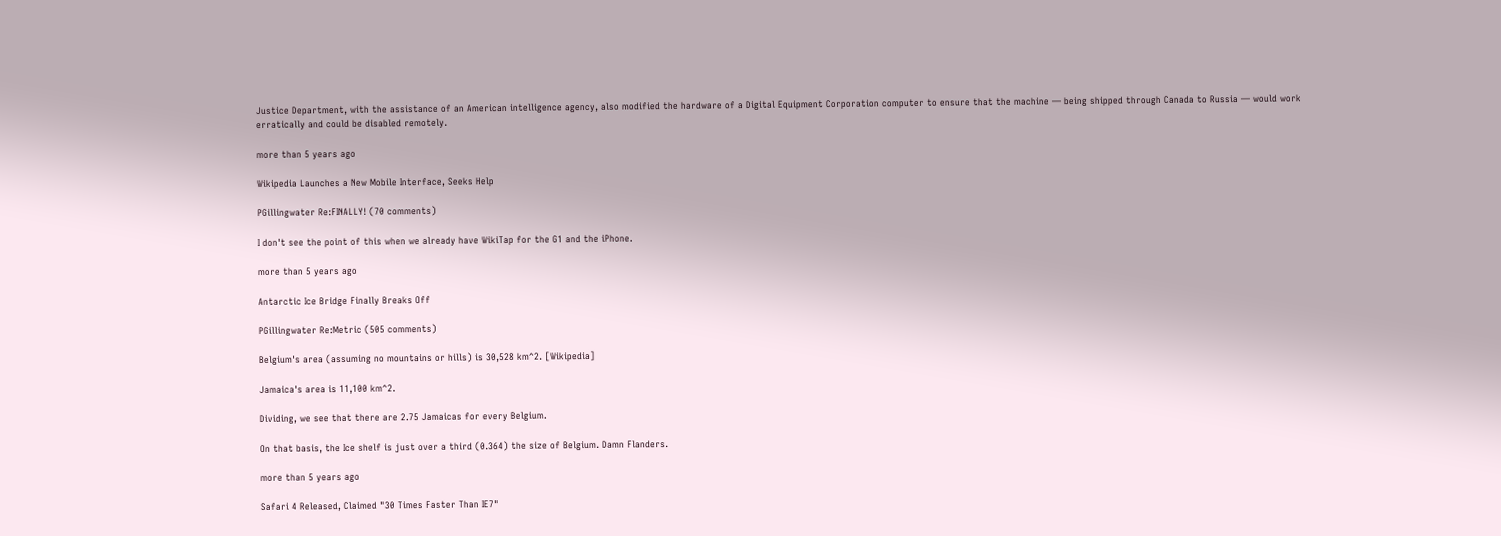Justice Department, with the assistance of an American intelligence agency, also modified the hardware of a Digital Equipment Corporation computer to ensure that the machine — being shipped through Canada to Russia — would work erratically and could be disabled remotely.

more than 5 years ago

Wikipedia Launches a New Mobile Interface, Seeks Help

PGillingwater Re:FINALLY! (70 comments)

I don't see the point of this when we already have WikiTap for the G1 and the iPhone.

more than 5 years ago

Antarctic Ice Bridge Finally Breaks Off

PGillingwater Re:Metric (505 comments)

Belgium's area (assuming no mountains or hills) is 30,528 km^2. [Wikipedia]

Jamaica's area is 11,100 km^2.

Dividing, we see that there are 2.75 Jamaicas for every Belgium.

On that basis, the Ice shelf is just over a third (0.364) the size of Belgium. Damn Flanders.

more than 5 years ago

Safari 4 Released, Claimed "30 Times Faster Than IE7"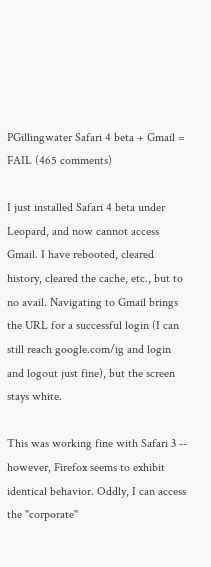PGillingwater Safari 4 beta + Gmail = FAIL (465 comments)

I just installed Safari 4 beta under Leopard, and now cannot access Gmail. I have rebooted, cleared history, cleared the cache, etc., but to no avail. Navigating to Gmail brings the URL for a successful login (I can still reach google.com/ig and login and logout just fine), but the screen stays white.

This was working fine with Safari 3 -- however, Firefox seems to exhibit identical behavior. Oddly, I can access the "corporate"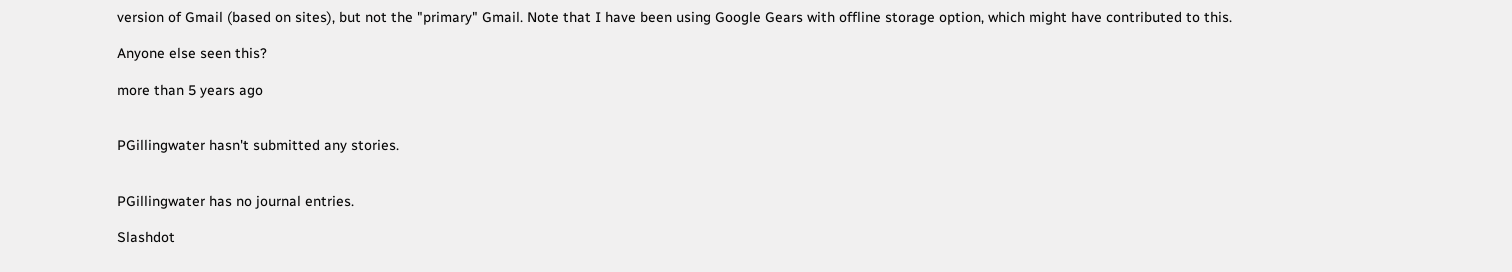version of Gmail (based on sites), but not the "primary" Gmail. Note that I have been using Google Gears with offline storage option, which might have contributed to this.

Anyone else seen this?

more than 5 years ago


PGillingwater hasn't submitted any stories.


PGillingwater has no journal entries.

Slashdot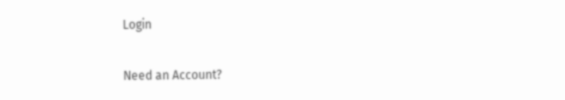Login

Need an Account?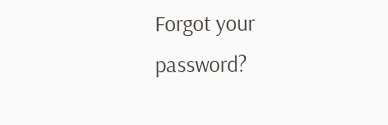Forgot your password?